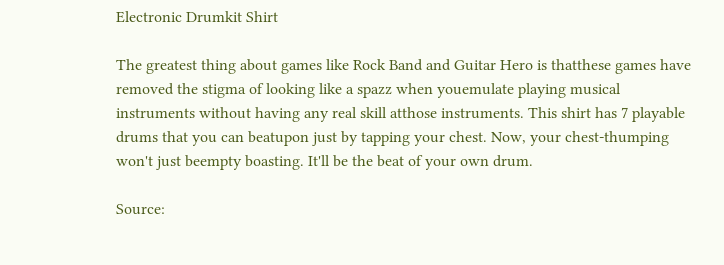Electronic Drumkit Shirt

The greatest thing about games like Rock Band and Guitar Hero is thatthese games have removed the stigma of looking like a spazz when youemulate playing musical instruments without having any real skill atthose instruments. This shirt has 7 playable drums that you can beatupon just by tapping your chest. Now, your chest-thumping won't just beempty boasting. It'll be the beat of your own drum.

Source: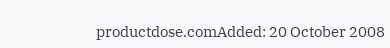productdose.comAdded: 20 October 2008